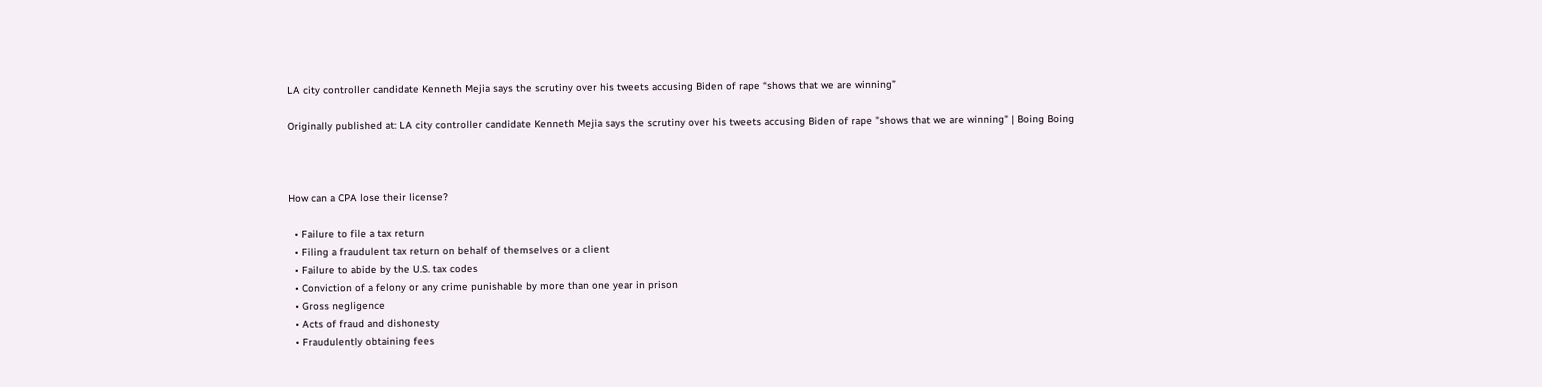LA city controller candidate Kenneth Mejia says the scrutiny over his tweets accusing Biden of rape “shows that we are winning”

Originally published at: LA city controller candidate Kenneth Mejia says the scrutiny over his tweets accusing Biden of rape "shows that we are winning" | Boing Boing



How can a CPA lose their license?

  • Failure to file a tax return
  • Filing a fraudulent tax return on behalf of themselves or a client
  • Failure to abide by the U.S. tax codes
  • Conviction of a felony or any crime punishable by more than one year in prison
  • Gross negligence
  • Acts of fraud and dishonesty
  • Fraudulently obtaining fees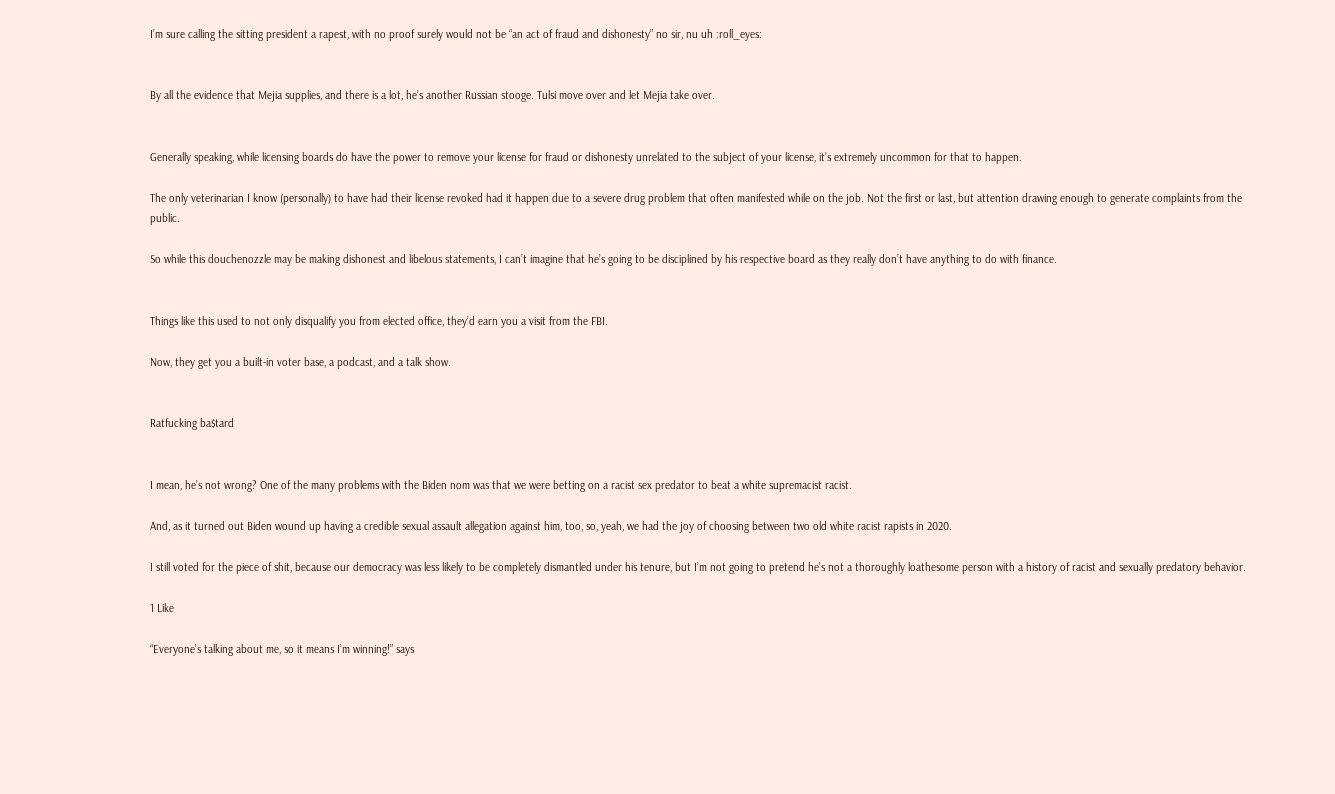I’m sure calling the sitting president a rapest, with no proof surely would not be “an act of fraud and dishonesty” no sir, nu uh :roll_eyes:


By all the evidence that Mejia supplies, and there is a lot, he’s another Russian stooge. Tulsi move over and let Mejia take over.


Generally speaking, while licensing boards do have the power to remove your license for fraud or dishonesty unrelated to the subject of your license, it’s extremely uncommon for that to happen.

The only veterinarian I know (personally) to have had their license revoked had it happen due to a severe drug problem that often manifested while on the job. Not the first or last, but attention drawing enough to generate complaints from the public.

So while this douchenozzle may be making dishonest and libelous statements, I can’t imagine that he’s going to be disciplined by his respective board as they really don’t have anything to do with finance.


Things like this used to not only disqualify you from elected office, they’d earn you a visit from the FBI.

Now, they get you a built-in voter base, a podcast, and a talk show.


Ratfucking ba$tard


I mean, he’s not wrong? One of the many problems with the Biden nom was that we were betting on a racist sex predator to beat a white supremacist racist.

And, as it turned out Biden wound up having a credible sexual assault allegation against him, too, so, yeah, we had the joy of choosing between two old white racist rapists in 2020.

I still voted for the piece of shit, because our democracy was less likely to be completely dismantled under his tenure, but I’m not going to pretend he’s not a thoroughly loathesome person with a history of racist and sexually predatory behavior.

1 Like

“Everyone’s talking about me, so it means I’m winning!” says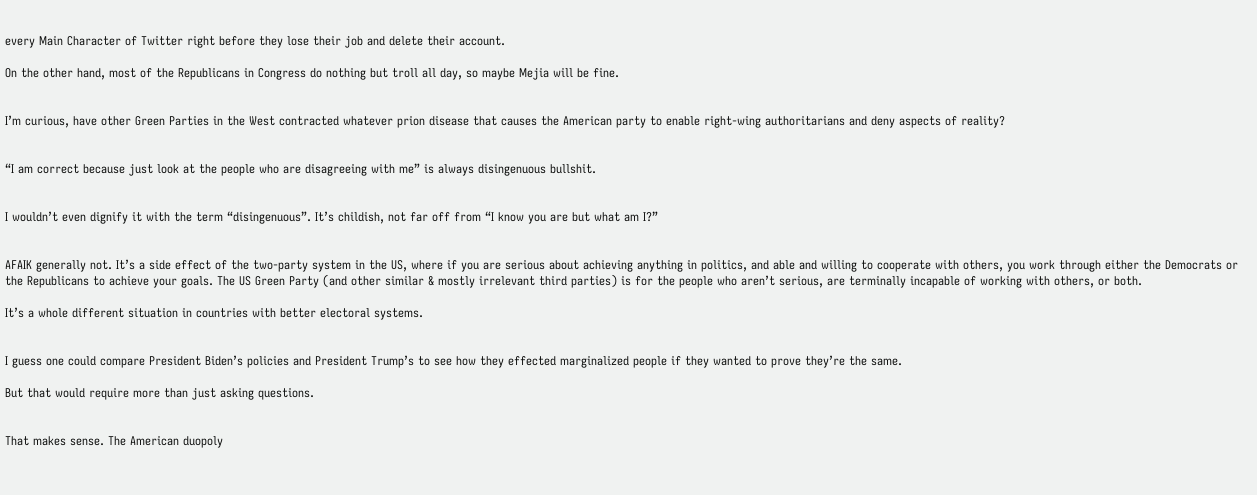every Main Character of Twitter right before they lose their job and delete their account.

On the other hand, most of the Republicans in Congress do nothing but troll all day, so maybe Mejia will be fine.


I’m curious, have other Green Parties in the West contracted whatever prion disease that causes the American party to enable right-wing authoritarians and deny aspects of reality?


“I am correct because just look at the people who are disagreeing with me” is always disingenuous bullshit.


I wouldn’t even dignify it with the term “disingenuous”. It’s childish, not far off from “I know you are but what am I?”


AFAIK generally not. It’s a side effect of the two-party system in the US, where if you are serious about achieving anything in politics, and able and willing to cooperate with others, you work through either the Democrats or the Republicans to achieve your goals. The US Green Party (and other similar & mostly irrelevant third parties) is for the people who aren’t serious, are terminally incapable of working with others, or both.

It’s a whole different situation in countries with better electoral systems.


I guess one could compare President Biden’s policies and President Trump’s to see how they effected marginalized people if they wanted to prove they’re the same.

But that would require more than just asking questions.


That makes sense. The American duopoly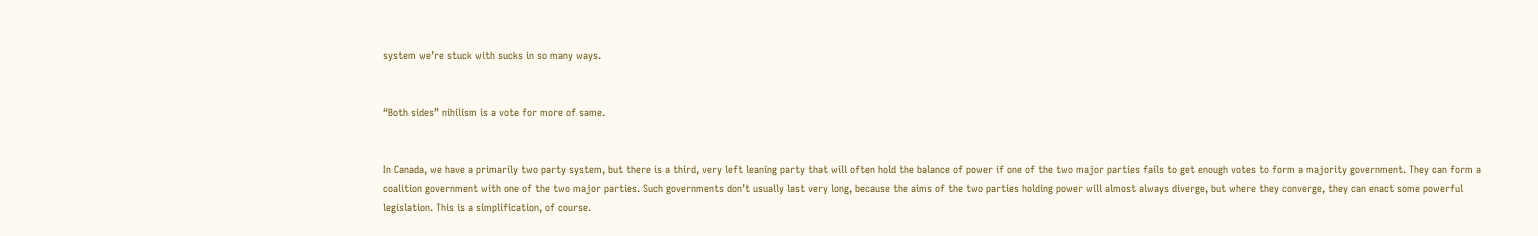system we’re stuck with sucks in so many ways.


“Both sides” nihilism is a vote for more of same.


In Canada, we have a primarily two party system, but there is a third, very left leaning party that will often hold the balance of power if one of the two major parties fails to get enough votes to form a majority government. They can form a coalition government with one of the two major parties. Such governments don’t usually last very long, because the aims of the two parties holding power will almost always diverge, but where they converge, they can enact some powerful legislation. This is a simplification, of course.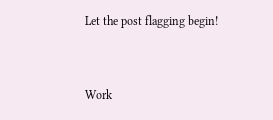Let the post flagging begin!



Work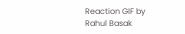Reaction GIF by Rahul Basak